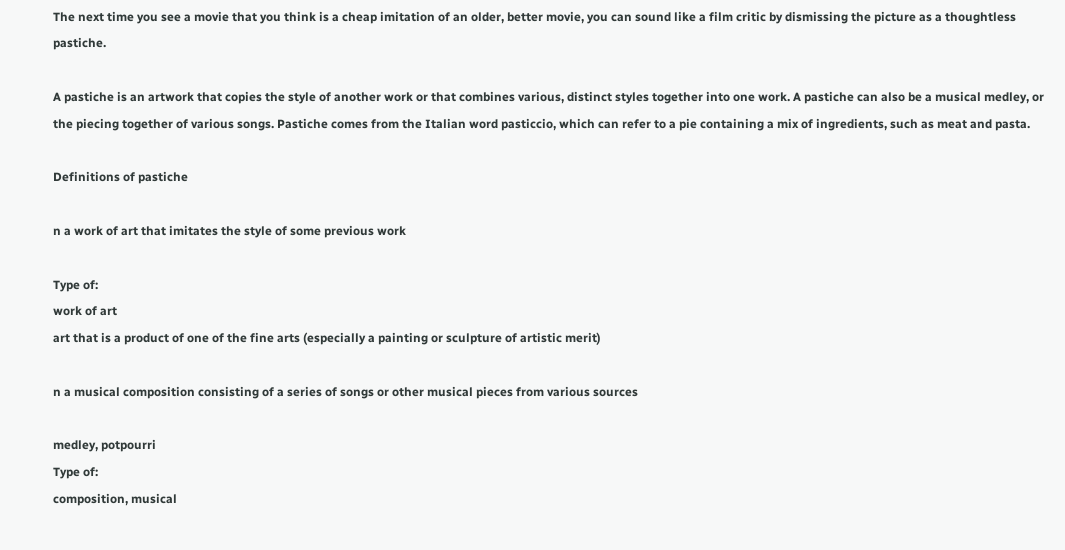The next time you see a movie that you think is a cheap imitation of an older, better movie, you can sound like a film critic by dismissing the picture as a thoughtless pastiche.

A pastiche is an artwork that copies the style of another work or that combines various, distinct styles together into one work. A pastiche can also be a musical medley, or the piecing together of various songs. Pastiche comes from the Italian word pasticcio, which can refer to a pie containing a mix of ingredients, such as meat and pasta.

Definitions of pastiche

n a work of art that imitates the style of some previous work

Type of:
work of art
art that is a product of one of the fine arts (especially a painting or sculpture of artistic merit)

n a musical composition consisting of a series of songs or other musical pieces from various sources

medley, potpourri
Type of:
composition, musical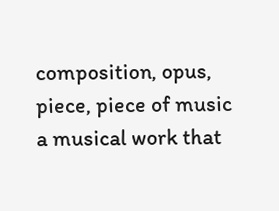composition, opus, piece, piece of music
a musical work that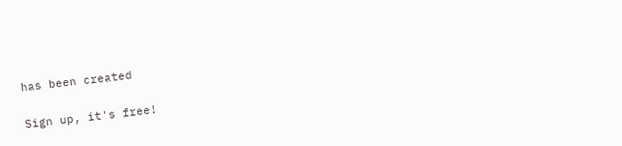has been created

Sign up, it's free!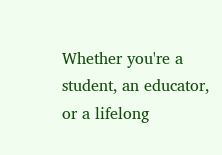Whether you're a student, an educator, or a lifelong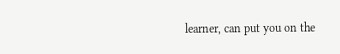learner, can put you on the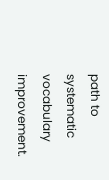path to systematic vocabulary improvement.